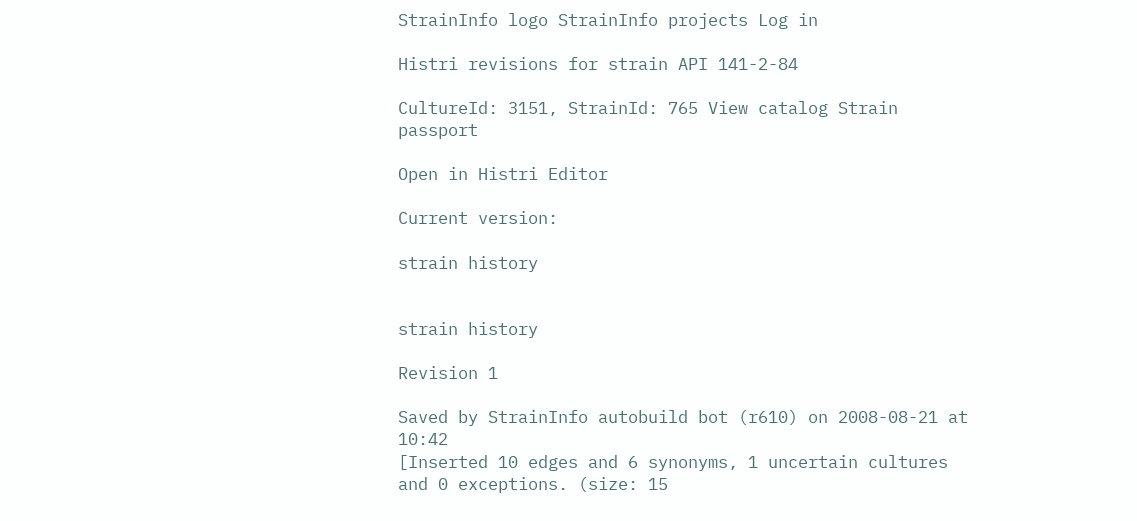StrainInfo logo StrainInfo projects Log in

Histri revisions for strain API 141-2-84

CultureId: 3151, StrainId: 765 View catalog Strain passport

Open in Histri Editor

Current version:

strain history


strain history

Revision 1

Saved by StrainInfo autobuild bot (r610) on 2008-08-21 at 10:42
[Inserted 10 edges and 6 synonyms, 1 uncertain cultures and 0 exceptions. (size: 15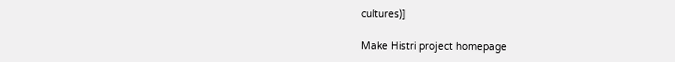cultures)]

Make Histri project homepage